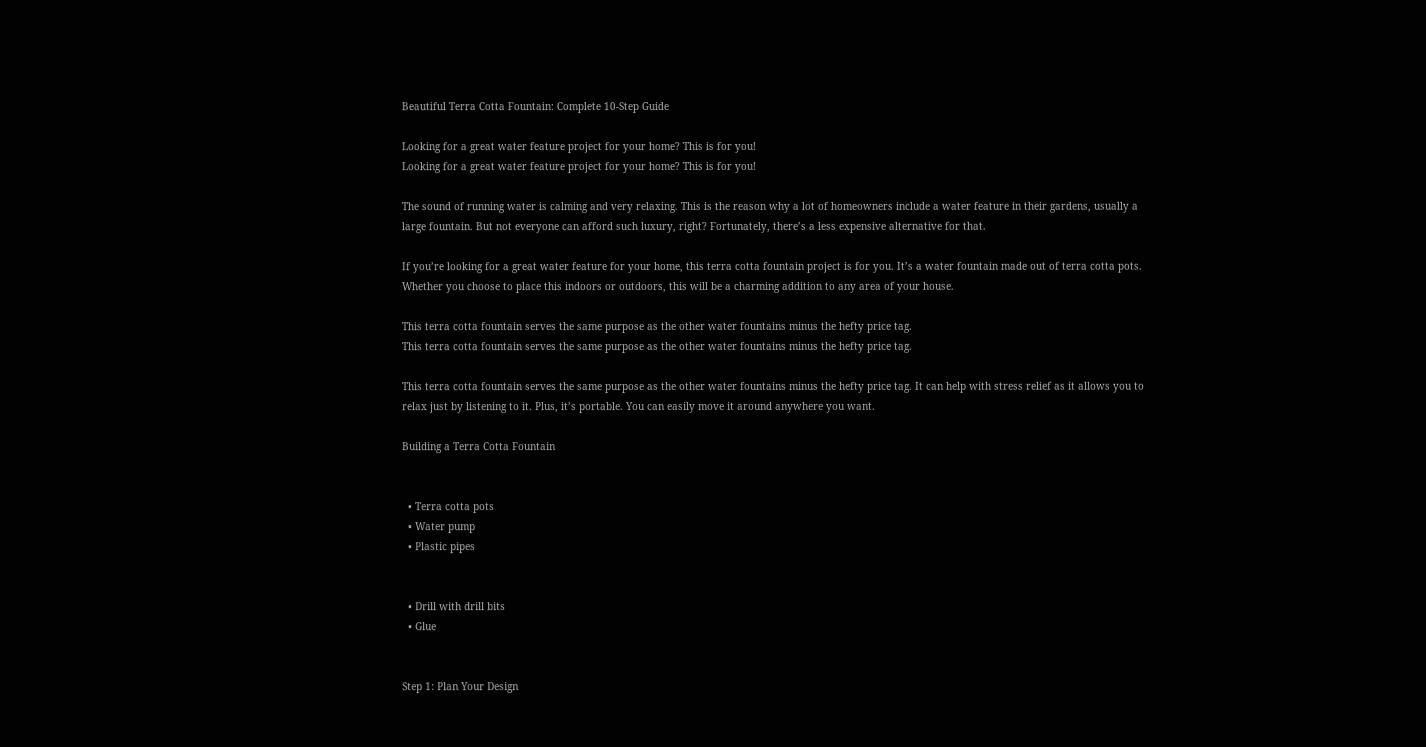Beautiful Terra Cotta Fountain: Complete 10-Step Guide

Looking for a great water feature project for your home? This is for you!
Looking for a great water feature project for your home? This is for you!

The sound of running water is calming and very relaxing. This is the reason why a lot of homeowners include a water feature in their gardens, usually a large fountain. But not everyone can afford such luxury, right? Fortunately, there’s a less expensive alternative for that.

If you’re looking for a great water feature for your home, this terra cotta fountain project is for you. It’s a water fountain made out of terra cotta pots. Whether you choose to place this indoors or outdoors, this will be a charming addition to any area of your house.

This terra cotta fountain serves the same purpose as the other water fountains minus the hefty price tag.
This terra cotta fountain serves the same purpose as the other water fountains minus the hefty price tag.

This terra cotta fountain serves the same purpose as the other water fountains minus the hefty price tag. It can help with stress relief as it allows you to relax just by listening to it. Plus, it’s portable. You can easily move it around anywhere you want.

Building a Terra Cotta Fountain


  • Terra cotta pots
  • Water pump
  • Plastic pipes


  • Drill with drill bits
  • Glue


Step 1: Plan Your Design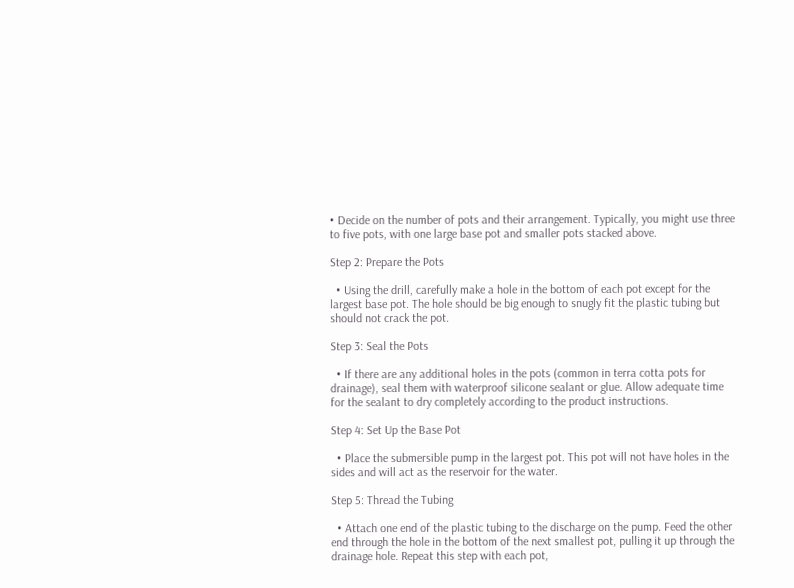• Decide on the number of pots and their arrangement. Typically, you might use three to five pots, with one large base pot and smaller pots stacked above.

Step 2: Prepare the Pots

  • Using the drill, carefully make a hole in the bottom of each pot except for the largest base pot. The hole should be big enough to snugly fit the plastic tubing but should not crack the pot.

Step 3: Seal the Pots

  • If there are any additional holes in the pots (common in terra cotta pots for drainage), seal them with waterproof silicone sealant or glue. Allow adequate time for the sealant to dry completely according to the product instructions.

Step 4: Set Up the Base Pot

  • Place the submersible pump in the largest pot. This pot will not have holes in the sides and will act as the reservoir for the water.

Step 5: Thread the Tubing

  • Attach one end of the plastic tubing to the discharge on the pump. Feed the other end through the hole in the bottom of the next smallest pot, pulling it up through the drainage hole. Repeat this step with each pot,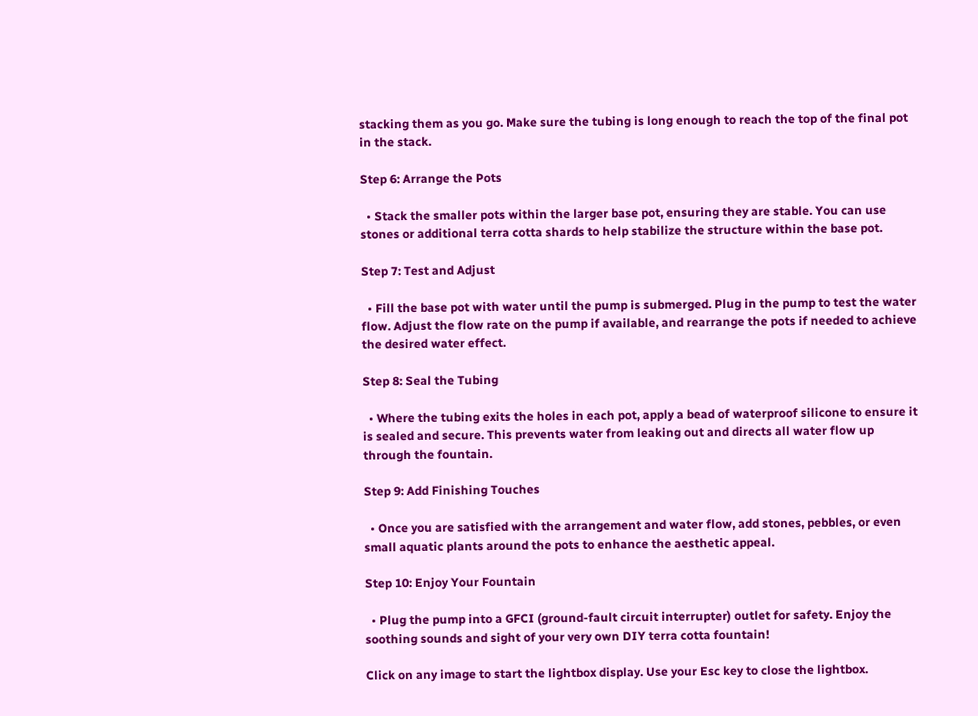stacking them as you go. Make sure the tubing is long enough to reach the top of the final pot in the stack.

Step 6: Arrange the Pots

  • Stack the smaller pots within the larger base pot, ensuring they are stable. You can use stones or additional terra cotta shards to help stabilize the structure within the base pot.

Step 7: Test and Adjust

  • Fill the base pot with water until the pump is submerged. Plug in the pump to test the water flow. Adjust the flow rate on the pump if available, and rearrange the pots if needed to achieve the desired water effect.

Step 8: Seal the Tubing

  • Where the tubing exits the holes in each pot, apply a bead of waterproof silicone to ensure it is sealed and secure. This prevents water from leaking out and directs all water flow up through the fountain.

Step 9: Add Finishing Touches

  • Once you are satisfied with the arrangement and water flow, add stones, pebbles, or even small aquatic plants around the pots to enhance the aesthetic appeal.

Step 10: Enjoy Your Fountain

  • Plug the pump into a GFCI (ground-fault circuit interrupter) outlet for safety. Enjoy the soothing sounds and sight of your very own DIY terra cotta fountain!

Click on any image to start the lightbox display. Use your Esc key to close the lightbox.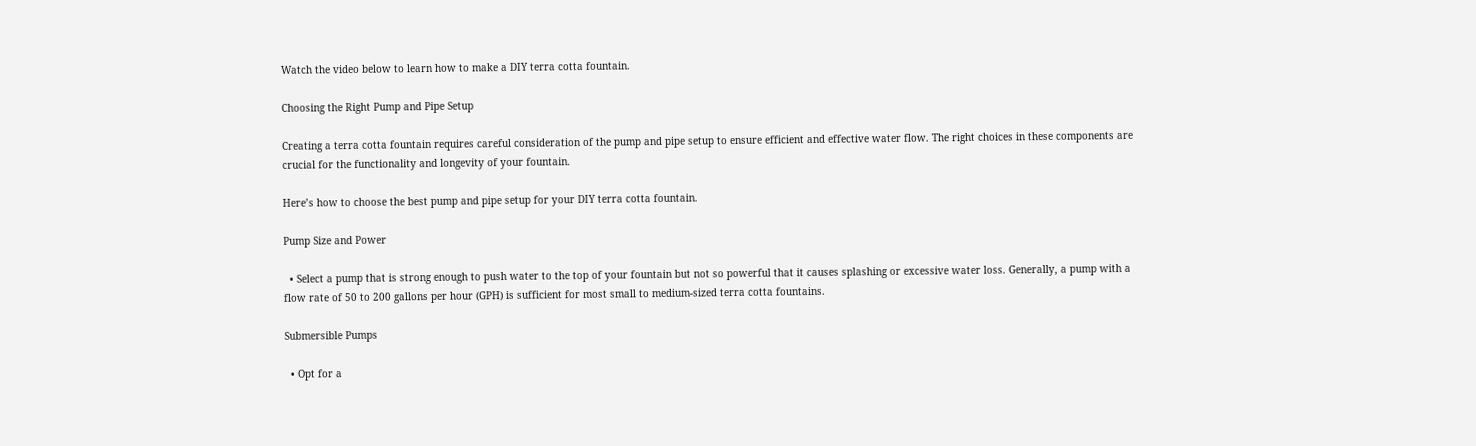Watch the video below to learn how to make a DIY terra cotta fountain.

Choosing the Right Pump and Pipe Setup

Creating a terra cotta fountain requires careful consideration of the pump and pipe setup to ensure efficient and effective water flow. The right choices in these components are crucial for the functionality and longevity of your fountain.

Here’s how to choose the best pump and pipe setup for your DIY terra cotta fountain.

Pump Size and Power

  • Select a pump that is strong enough to push water to the top of your fountain but not so powerful that it causes splashing or excessive water loss. Generally, a pump with a flow rate of 50 to 200 gallons per hour (GPH) is sufficient for most small to medium-sized terra cotta fountains.

Submersible Pumps

  • Opt for a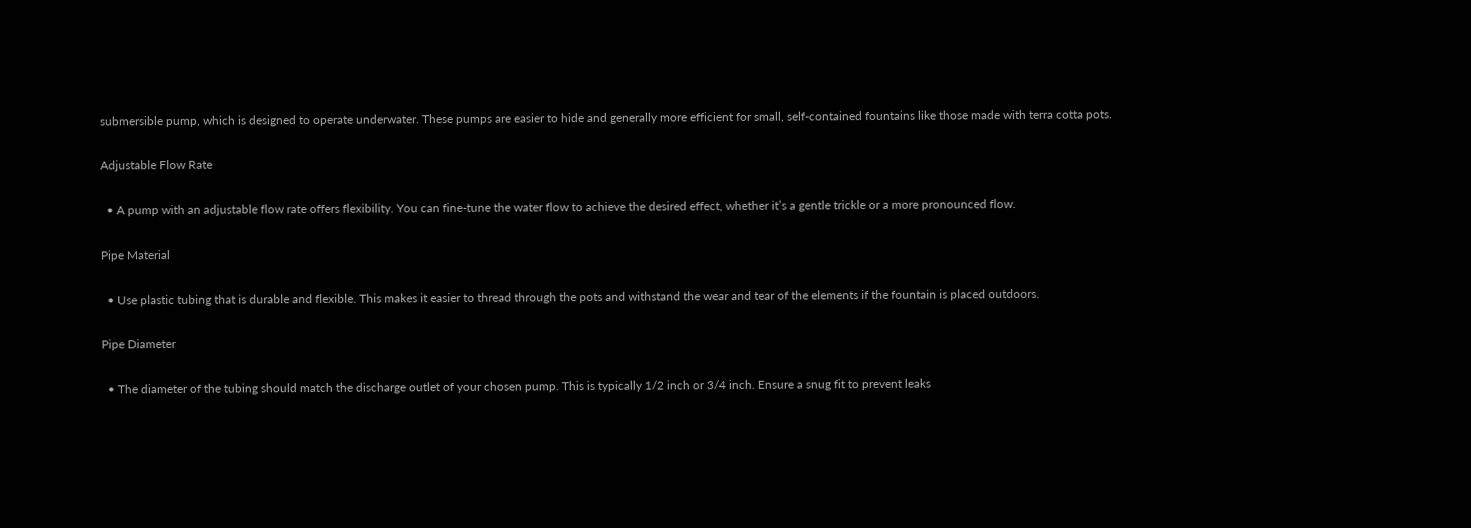submersible pump, which is designed to operate underwater. These pumps are easier to hide and generally more efficient for small, self-contained fountains like those made with terra cotta pots.

Adjustable Flow Rate

  • A pump with an adjustable flow rate offers flexibility. You can fine-tune the water flow to achieve the desired effect, whether it’s a gentle trickle or a more pronounced flow.

Pipe Material

  • Use plastic tubing that is durable and flexible. This makes it easier to thread through the pots and withstand the wear and tear of the elements if the fountain is placed outdoors.

Pipe Diameter

  • The diameter of the tubing should match the discharge outlet of your chosen pump. This is typically 1/2 inch or 3/4 inch. Ensure a snug fit to prevent leaks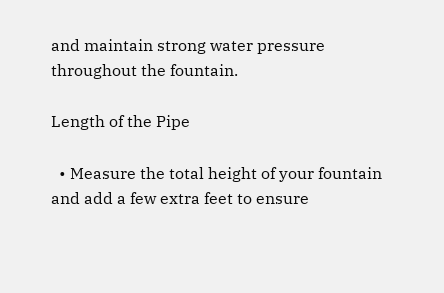and maintain strong water pressure throughout the fountain.

Length of the Pipe

  • Measure the total height of your fountain and add a few extra feet to ensure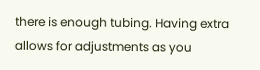there is enough tubing. Having extra allows for adjustments as you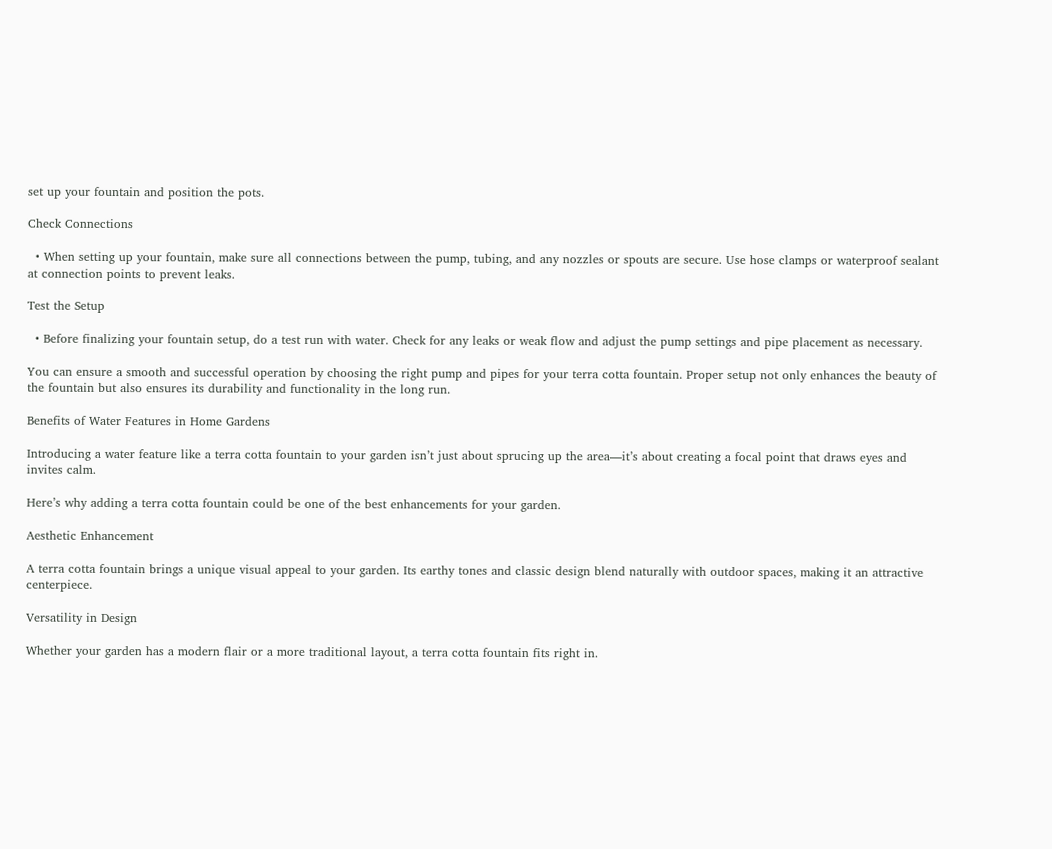set up your fountain and position the pots.

Check Connections

  • When setting up your fountain, make sure all connections between the pump, tubing, and any nozzles or spouts are secure. Use hose clamps or waterproof sealant at connection points to prevent leaks.

Test the Setup

  • Before finalizing your fountain setup, do a test run with water. Check for any leaks or weak flow and adjust the pump settings and pipe placement as necessary.

You can ensure a smooth and successful operation by choosing the right pump and pipes for your terra cotta fountain. Proper setup not only enhances the beauty of the fountain but also ensures its durability and functionality in the long run.

Benefits of Water Features in Home Gardens

Introducing a water feature like a terra cotta fountain to your garden isn’t just about sprucing up the area—it’s about creating a focal point that draws eyes and invites calm.

Here’s why adding a terra cotta fountain could be one of the best enhancements for your garden.

Aesthetic Enhancement

A terra cotta fountain brings a unique visual appeal to your garden. Its earthy tones and classic design blend naturally with outdoor spaces, making it an attractive centerpiece.

Versatility in Design

Whether your garden has a modern flair or a more traditional layout, a terra cotta fountain fits right in.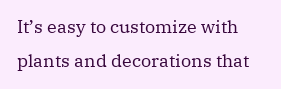It’s easy to customize with plants and decorations that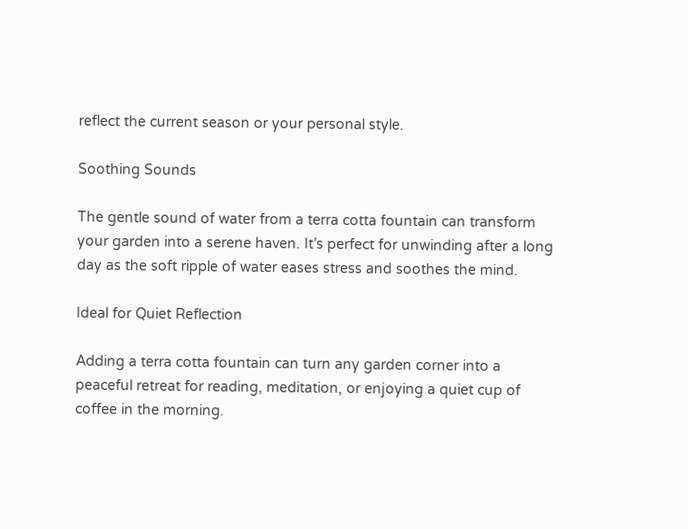reflect the current season or your personal style.

Soothing Sounds

The gentle sound of water from a terra cotta fountain can transform your garden into a serene haven. It’s perfect for unwinding after a long day as the soft ripple of water eases stress and soothes the mind.

Ideal for Quiet Reflection

Adding a terra cotta fountain can turn any garden corner into a peaceful retreat for reading, meditation, or enjoying a quiet cup of coffee in the morning.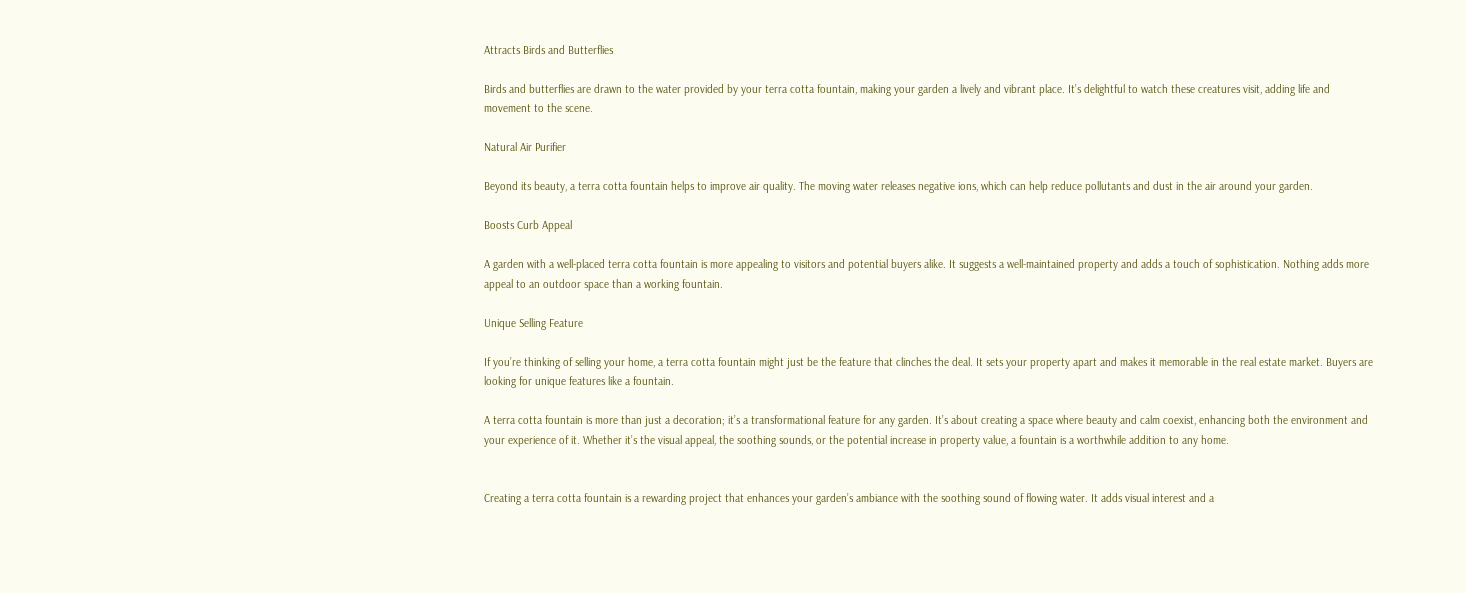Attracts Birds and Butterflies

Birds and butterflies are drawn to the water provided by your terra cotta fountain, making your garden a lively and vibrant place. It’s delightful to watch these creatures visit, adding life and movement to the scene.

Natural Air Purifier

Beyond its beauty, a terra cotta fountain helps to improve air quality. The moving water releases negative ions, which can help reduce pollutants and dust in the air around your garden.

Boosts Curb Appeal

A garden with a well-placed terra cotta fountain is more appealing to visitors and potential buyers alike. It suggests a well-maintained property and adds a touch of sophistication. Nothing adds more appeal to an outdoor space than a working fountain.

Unique Selling Feature

If you’re thinking of selling your home, a terra cotta fountain might just be the feature that clinches the deal. It sets your property apart and makes it memorable in the real estate market. Buyers are looking for unique features like a fountain.

A terra cotta fountain is more than just a decoration; it’s a transformational feature for any garden. It’s about creating a space where beauty and calm coexist, enhancing both the environment and your experience of it. Whether it’s the visual appeal, the soothing sounds, or the potential increase in property value, a fountain is a worthwhile addition to any home.


Creating a terra cotta fountain is a rewarding project that enhances your garden’s ambiance with the soothing sound of flowing water. It adds visual interest and a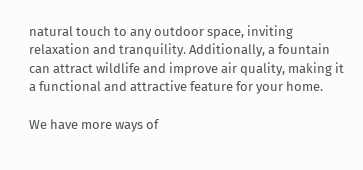natural touch to any outdoor space, inviting relaxation and tranquility. Additionally, a fountain can attract wildlife and improve air quality, making it a functional and attractive feature for your home.

We have more ways of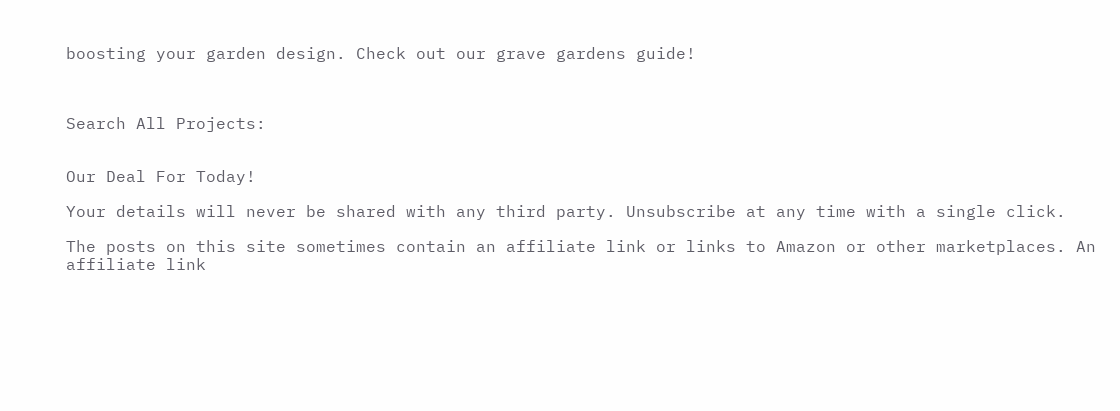boosting your garden design. Check out our grave gardens guide!



Search All Projects:


Our Deal For Today!

Your details will never be shared with any third party. Unsubscribe at any time with a single click.

The posts on this site sometimes contain an affiliate link or links to Amazon or other marketplaces. An affiliate link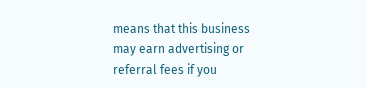means that this business may earn advertising or referral fees if you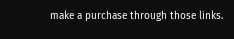make a purchase through those links.